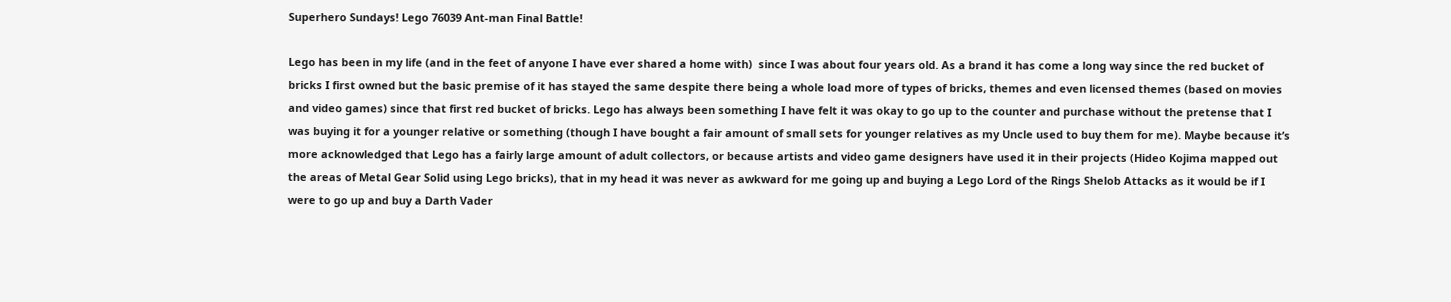Superhero Sundays! Lego 76039 Ant-man Final Battle!

Lego has been in my life (and in the feet of anyone I have ever shared a home with)  since I was about four years old. As a brand it has come a long way since the red bucket of bricks I first owned but the basic premise of it has stayed the same despite there being a whole load more of types of bricks, themes and even licensed themes (based on movies and video games) since that first red bucket of bricks. Lego has always been something I have felt it was okay to go up to the counter and purchase without the pretense that I was buying it for a younger relative or something (though I have bought a fair amount of small sets for younger relatives as my Uncle used to buy them for me). Maybe because it’s more acknowledged that Lego has a fairly large amount of adult collectors, or because artists and video game designers have used it in their projects (Hideo Kojima mapped out the areas of Metal Gear Solid using Lego bricks), that in my head it was never as awkward for me going up and buying a Lego Lord of the Rings Shelob Attacks as it would be if I were to go up and buy a Darth Vader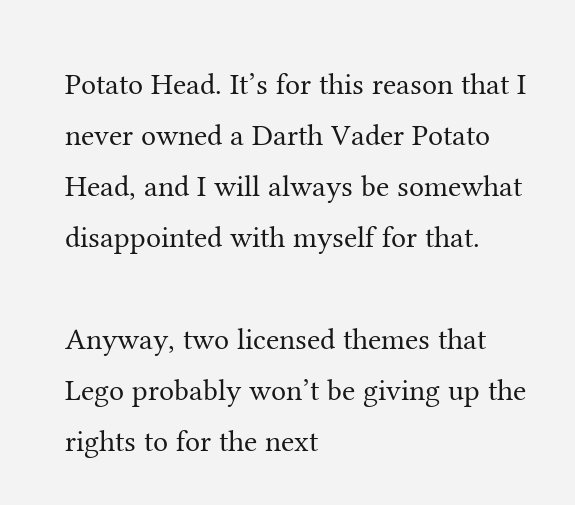Potato Head. It’s for this reason that I never owned a Darth Vader Potato Head, and I will always be somewhat disappointed with myself for that.

Anyway, two licensed themes that Lego probably won’t be giving up the rights to for the next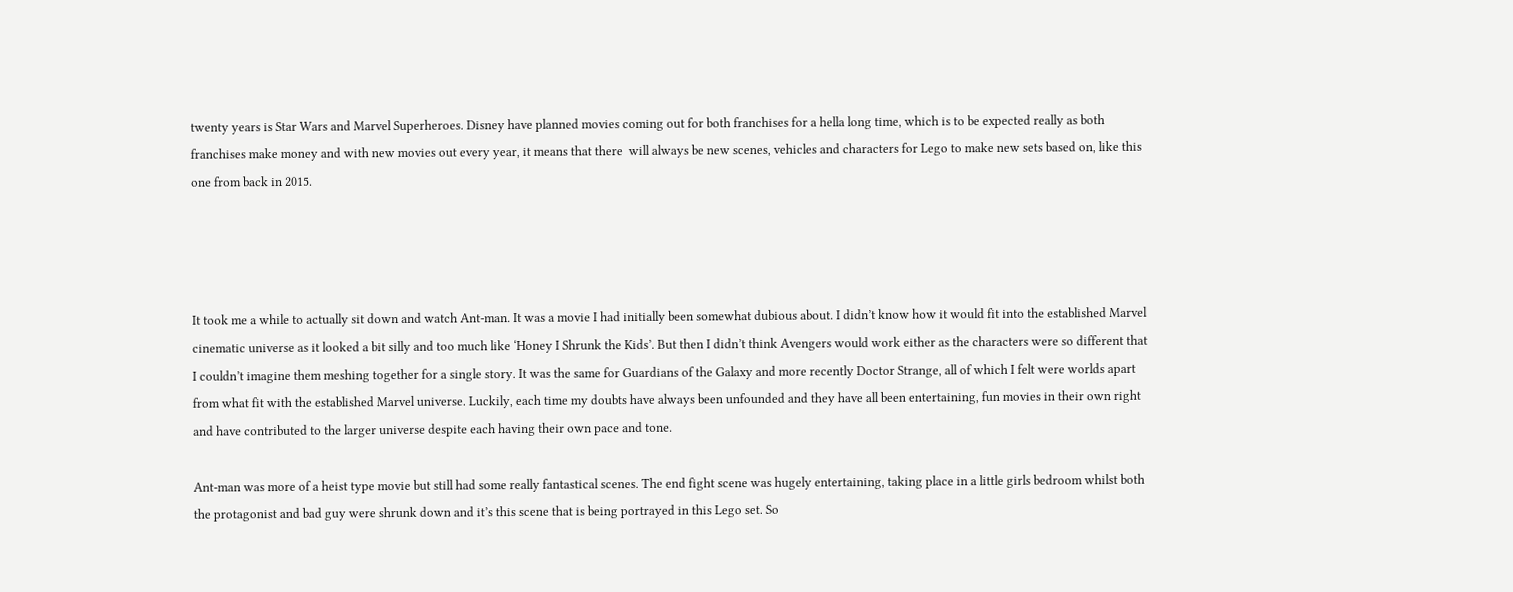twenty years is Star Wars and Marvel Superheroes. Disney have planned movies coming out for both franchises for a hella long time, which is to be expected really as both franchises make money and with new movies out every year, it means that there  will always be new scenes, vehicles and characters for Lego to make new sets based on, like this one from back in 2015.




It took me a while to actually sit down and watch Ant-man. It was a movie I had initially been somewhat dubious about. I didn’t know how it would fit into the established Marvel cinematic universe as it looked a bit silly and too much like ‘Honey I Shrunk the Kids’. But then I didn’t think Avengers would work either as the characters were so different that I couldn’t imagine them meshing together for a single story. It was the same for Guardians of the Galaxy and more recently Doctor Strange, all of which I felt were worlds apart from what fit with the established Marvel universe. Luckily, each time my doubts have always been unfounded and they have all been entertaining, fun movies in their own right and have contributed to the larger universe despite each having their own pace and tone.

Ant-man was more of a heist type movie but still had some really fantastical scenes. The end fight scene was hugely entertaining, taking place in a little girls bedroom whilst both the protagonist and bad guy were shrunk down and it’s this scene that is being portrayed in this Lego set. So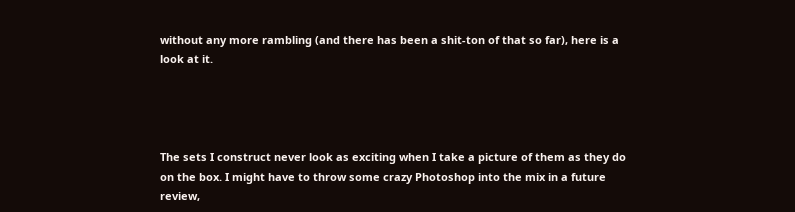without any more rambling (and there has been a shit-ton of that so far), here is a look at it.




The sets I construct never look as exciting when I take a picture of them as they do on the box. I might have to throw some crazy Photoshop into the mix in a future review,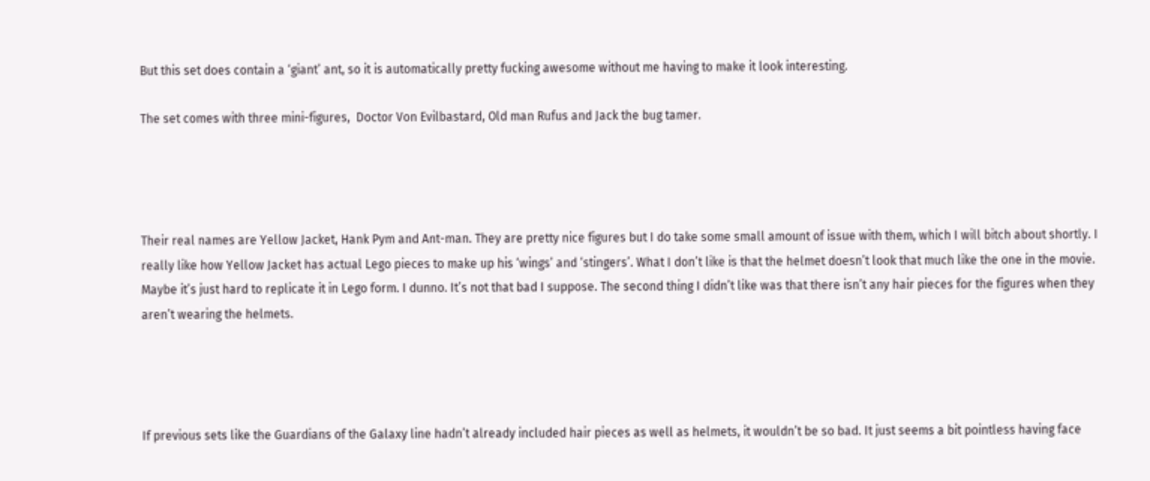But this set does contain a ‘giant’ ant, so it is automatically pretty fucking awesome without me having to make it look interesting.

The set comes with three mini-figures,  Doctor Von Evilbastard, Old man Rufus and Jack the bug tamer.




Their real names are Yellow Jacket, Hank Pym and Ant-man. They are pretty nice figures but I do take some small amount of issue with them, which I will bitch about shortly. I really like how Yellow Jacket has actual Lego pieces to make up his ‘wings’ and ‘stingers’. What I don’t like is that the helmet doesn’t look that much like the one in the movie. Maybe it’s just hard to replicate it in Lego form. I dunno. It’s not that bad I suppose. The second thing I didn’t like was that there isn’t any hair pieces for the figures when they aren’t wearing the helmets.




If previous sets like the Guardians of the Galaxy line hadn’t already included hair pieces as well as helmets, it wouldn’t be so bad. It just seems a bit pointless having face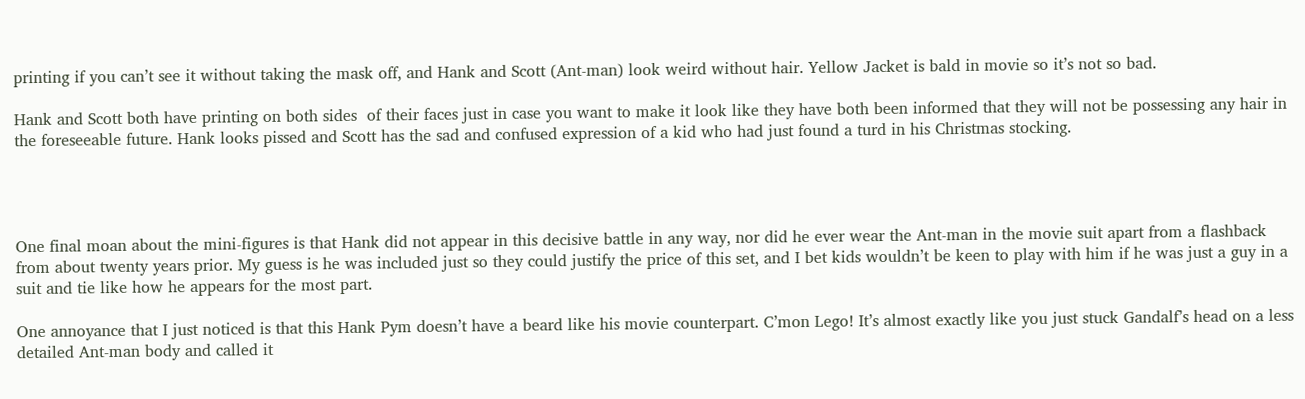printing if you can’t see it without taking the mask off, and Hank and Scott (Ant-man) look weird without hair. Yellow Jacket is bald in movie so it’s not so bad.

Hank and Scott both have printing on both sides  of their faces just in case you want to make it look like they have both been informed that they will not be possessing any hair in the foreseeable future. Hank looks pissed and Scott has the sad and confused expression of a kid who had just found a turd in his Christmas stocking.




One final moan about the mini-figures is that Hank did not appear in this decisive battle in any way, nor did he ever wear the Ant-man in the movie suit apart from a flashback from about twenty years prior. My guess is he was included just so they could justify the price of this set, and I bet kids wouldn’t be keen to play with him if he was just a guy in a suit and tie like how he appears for the most part.

One annoyance that I just noticed is that this Hank Pym doesn’t have a beard like his movie counterpart. C’mon Lego! It’s almost exactly like you just stuck Gandalf’s head on a less detailed Ant-man body and called it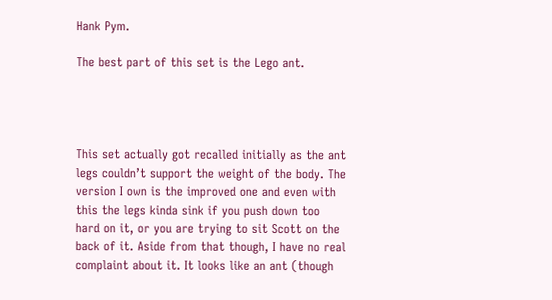Hank Pym.

The best part of this set is the Lego ant.




This set actually got recalled initially as the ant legs couldn’t support the weight of the body. The version I own is the improved one and even with this the legs kinda sink if you push down too hard on it, or you are trying to sit Scott on the back of it. Aside from that though, I have no real complaint about it. It looks like an ant (though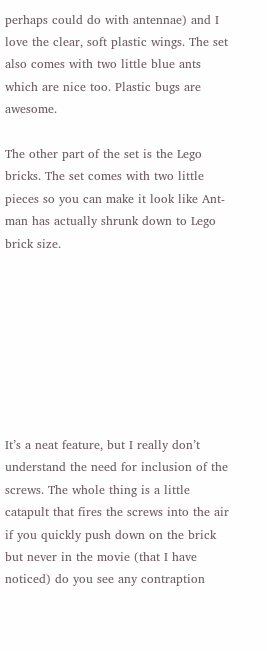perhaps could do with antennae) and I love the clear, soft plastic wings. The set also comes with two little blue ants which are nice too. Plastic bugs are awesome.

The other part of the set is the Lego bricks. The set comes with two little pieces so you can make it look like Ant-man has actually shrunk down to Lego brick size.








It’s a neat feature, but I really don’t understand the need for inclusion of the screws. The whole thing is a little catapult that fires the screws into the air if you quickly push down on the brick but never in the movie (that I have noticed) do you see any contraption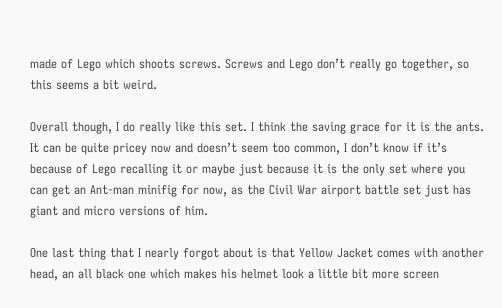made of Lego which shoots screws. Screws and Lego don’t really go together, so this seems a bit weird.

Overall though, I do really like this set. I think the saving grace for it is the ants. It can be quite pricey now and doesn’t seem too common, I don’t know if it’s because of Lego recalling it or maybe just because it is the only set where you can get an Ant-man minifig for now, as the Civil War airport battle set just has giant and micro versions of him.

One last thing that I nearly forgot about is that Yellow Jacket comes with another head, an all black one which makes his helmet look a little bit more screen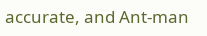accurate, and Ant-man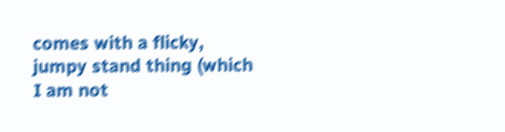comes with a flicky, jumpy stand thing (which I am not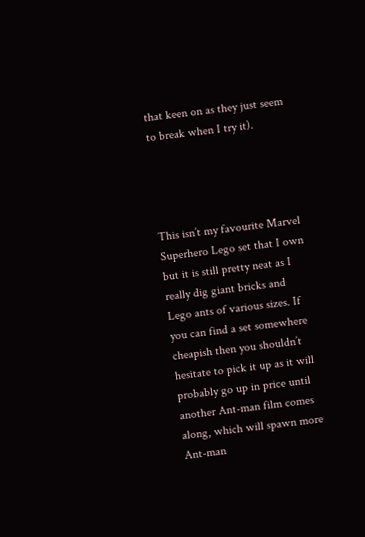that keen on as they just seem to break when I try it).




This isn’t my favourite Marvel Superhero Lego set that I own but it is still pretty neat as I really dig giant bricks and Lego ants of various sizes. If you can find a set somewhere cheapish then you shouldn’t hesitate to pick it up as it will probably go up in price until another Ant-man film comes along, which will spawn more Ant-man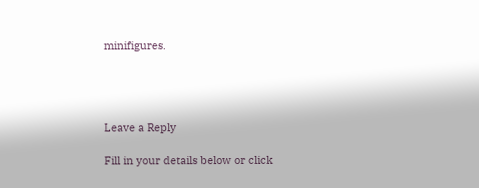minifigures.




Leave a Reply

Fill in your details below or click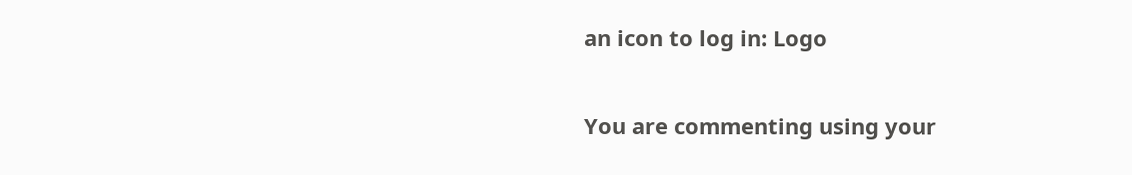an icon to log in: Logo

You are commenting using your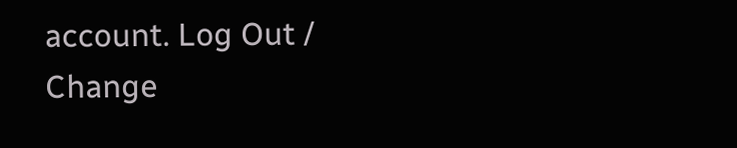account. Log Out /  Change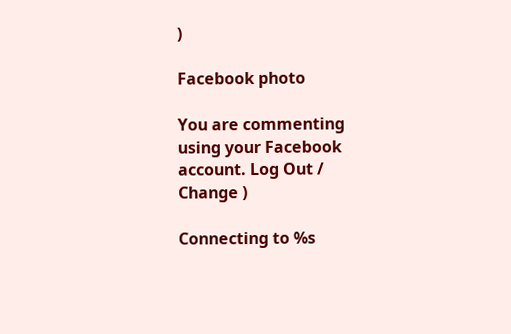)

Facebook photo

You are commenting using your Facebook account. Log Out /  Change )

Connecting to %s